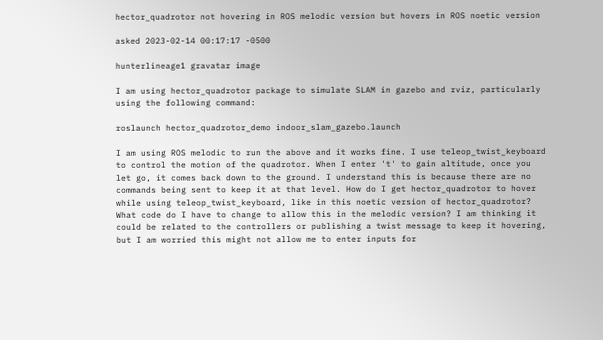hector_quadrotor not hovering in ROS melodic version but hovers in ROS noetic version

asked 2023-02-14 00:17:17 -0500

hunterlineage1 gravatar image

I am using hector_quadrotor package to simulate SLAM in gazebo and rviz, particularly using the following command:

roslaunch hector_quadrotor_demo indoor_slam_gazebo.launch

I am using ROS melodic to run the above and it works fine. I use teleop_twist_keyboard to control the motion of the quadrotor. When I enter 't' to gain altitude, once you let go, it comes back down to the ground. I understand this is because there are no commands being sent to keep it at that level. How do I get hector_quadrotor to hover while using teleop_twist_keyboard, like in this noetic version of hector_quadrotor? What code do I have to change to allow this in the melodic version? I am thinking it could be related to the controllers or publishing a twist message to keep it hovering, but I am worried this might not allow me to enter inputs for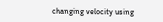changing velocity using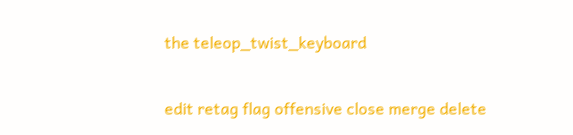the teleop_twist_keyboard

edit retag flag offensive close merge delete